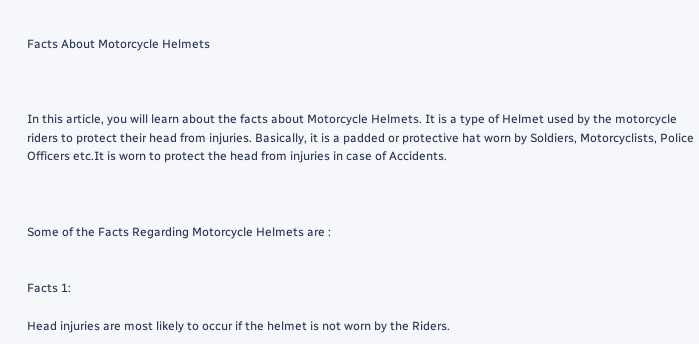Facts About Motorcycle Helmets



In this article, you will learn about the facts about Motorcycle Helmets. It is a type of Helmet used by the motorcycle riders to protect their head from injuries. Basically, it is a padded or protective hat worn by Soldiers, Motorcyclists, Police Officers etc.It is worn to protect the head from injuries in case of Accidents.



Some of the Facts Regarding Motorcycle Helmets are :


Facts 1:

Head injuries are most likely to occur if the helmet is not worn by the Riders.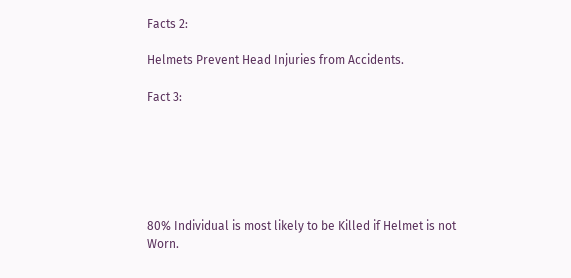Facts 2:

Helmets Prevent Head Injuries from Accidents.

Fact 3:






80% Individual is most likely to be Killed if Helmet is not Worn.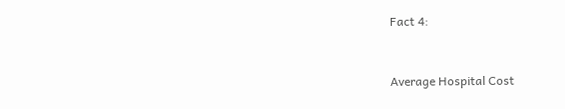Fact 4:


Average Hospital Cost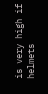is very high if helmets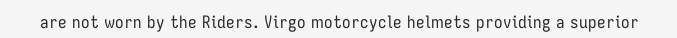are not worn by the Riders. Virgo motorcycle helmets providing a superior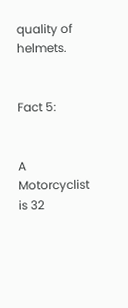quality of helmets.


Fact 5:


A Motorcyclist is 32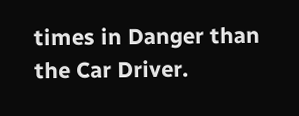times in Danger than the Car Driver.